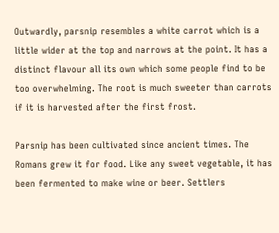Outwardly, parsnip resembles a white carrot which is a little wider at the top and narrows at the point. It has a distinct flavour all its own which some people find to be too overwhelming. The root is much sweeter than carrots if it is harvested after the first frost.

Parsnip has been cultivated since ancient times. The Romans grew it for food. Like any sweet vegetable, it has been fermented to make wine or beer. Settlers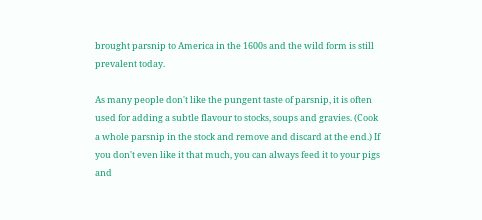brought parsnip to America in the 1600s and the wild form is still prevalent today.

As many people don't like the pungent taste of parsnip, it is often used for adding a subtle flavour to stocks, soups and gravies. (Cook a whole parsnip in the stock and remove and discard at the end.) If you don't even like it that much, you can always feed it to your pigs and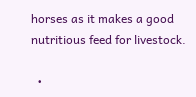horses as it makes a good nutritious feed for livestock.

  •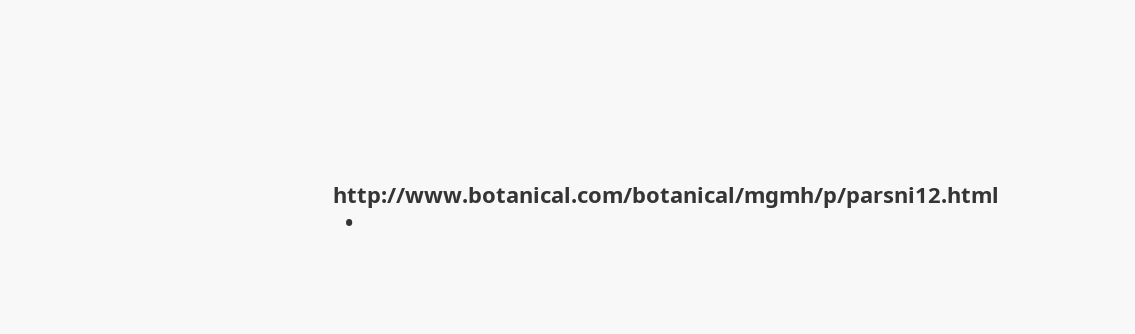http://www.botanical.com/botanical/mgmh/p/parsni12.html
  •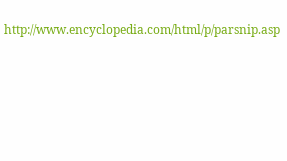http://www.encyclopedia.com/html/p/parsnip.asp